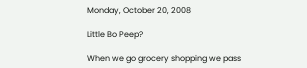Monday, October 20, 2008

Little Bo Peep?

When we go grocery shopping we pass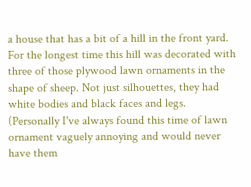a house that has a bit of a hill in the front yard.
For the longest time this hill was decorated with three of those plywood lawn ornaments in the shape of sheep. Not just silhouettes, they had white bodies and black faces and legs.
(Personally I've always found this time of lawn ornament vaguely annoying and would never have them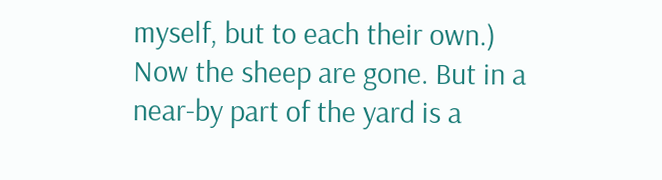myself, but to each their own.)
Now the sheep are gone. But in a near-by part of the yard is a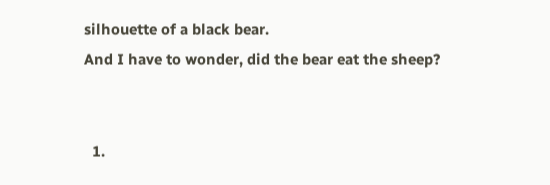silhouette of a black bear.
And I have to wonder, did the bear eat the sheep?


  1.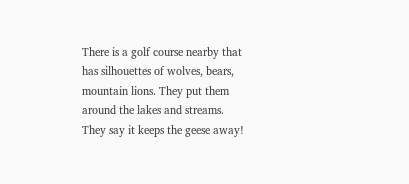There is a golf course nearby that has silhouettes of wolves, bears, mountain lions. They put them around the lakes and streams. They say it keeps the geese away!